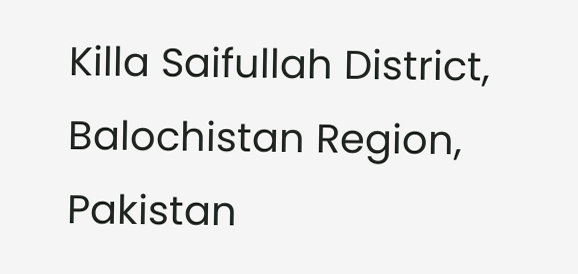Killa Saifullah District, Balochistan Region, Pakistan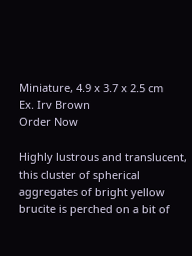Miniature, 4.9 x 3.7 x 2.5 cm
Ex. Irv Brown
Order Now

Highly lustrous and translucent, this cluster of spherical aggregates of bright yellow brucite is perched on a bit of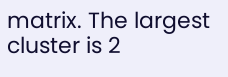matrix. The largest cluster is 2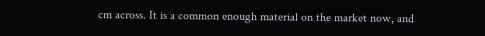cm across. It is a common enough material on the market now, and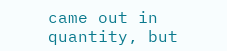came out in quantity, but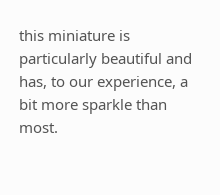this miniature is particularly beautiful and has, to our experience, a bit more sparkle than most.